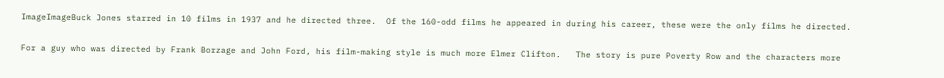ImageImageBuck Jones starred in 10 films in 1937 and he directed three.  Of the 160-odd films he appeared in during his career, these were the only films he directed.

For a guy who was directed by Frank Borzage and John Ford, his film-making style is much more Elmer Clifton.   The story is pure Poverty Row and the characters more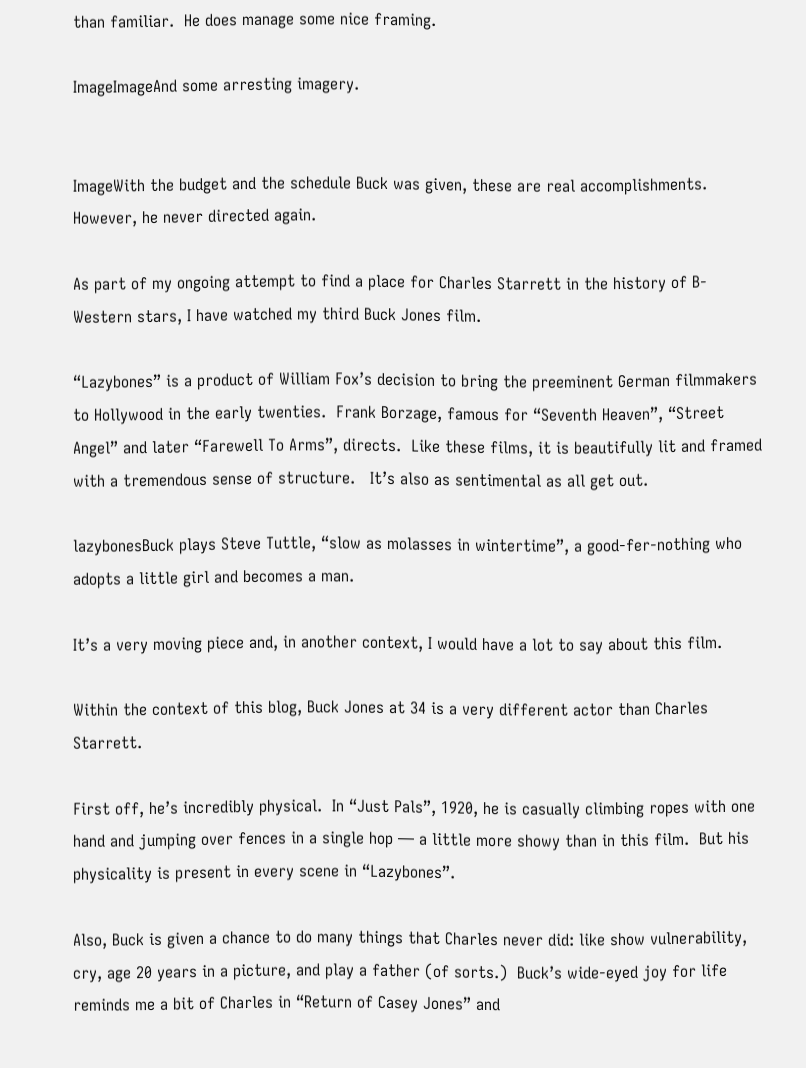than familiar.  He does manage some nice framing.

ImageImageAnd some arresting imagery.


ImageWith the budget and the schedule Buck was given, these are real accomplishments.  However, he never directed again.

As part of my ongoing attempt to find a place for Charles Starrett in the history of B-Western stars, I have watched my third Buck Jones film.

“Lazybones” is a product of William Fox’s decision to bring the preeminent German filmmakers to Hollywood in the early twenties.  Frank Borzage, famous for “Seventh Heaven”, “Street Angel” and later “Farewell To Arms”, directs.  Like these films, it is beautifully lit and framed with a tremendous sense of structure.   It’s also as sentimental as all get out.

lazybonesBuck plays Steve Tuttle, “slow as molasses in wintertime”, a good-fer-nothing who adopts a little girl and becomes a man.

It’s a very moving piece and, in another context, I would have a lot to say about this film.

Within the context of this blog, Buck Jones at 34 is a very different actor than Charles Starrett.

First off, he’s incredibly physical.  In “Just Pals”, 1920, he is casually climbing ropes with one hand and jumping over fences in a single hop — a little more showy than in this film.  But his physicality is present in every scene in “Lazybones”.

Also, Buck is given a chance to do many things that Charles never did: like show vulnerability,  cry, age 20 years in a picture, and play a father (of sorts.)  Buck’s wide-eyed joy for life reminds me a bit of Charles in “Return of Casey Jones” and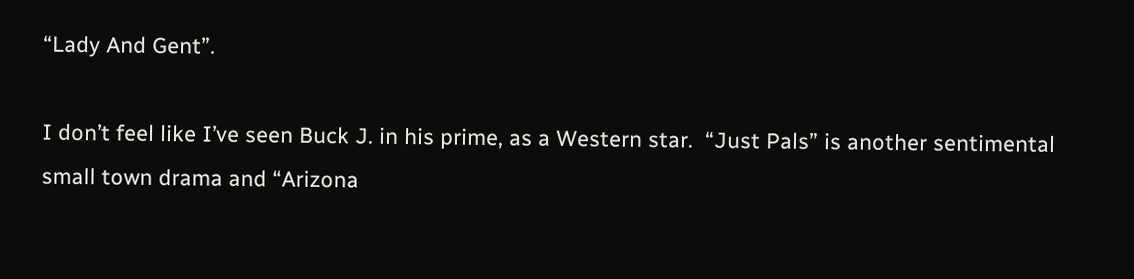“Lady And Gent”.

I don’t feel like I’ve seen Buck J. in his prime, as a Western star.  “Just Pals” is another sentimental small town drama and “Arizona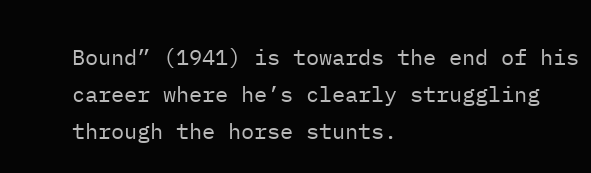Bound” (1941) is towards the end of his career where he’s clearly struggling through the horse stunts.